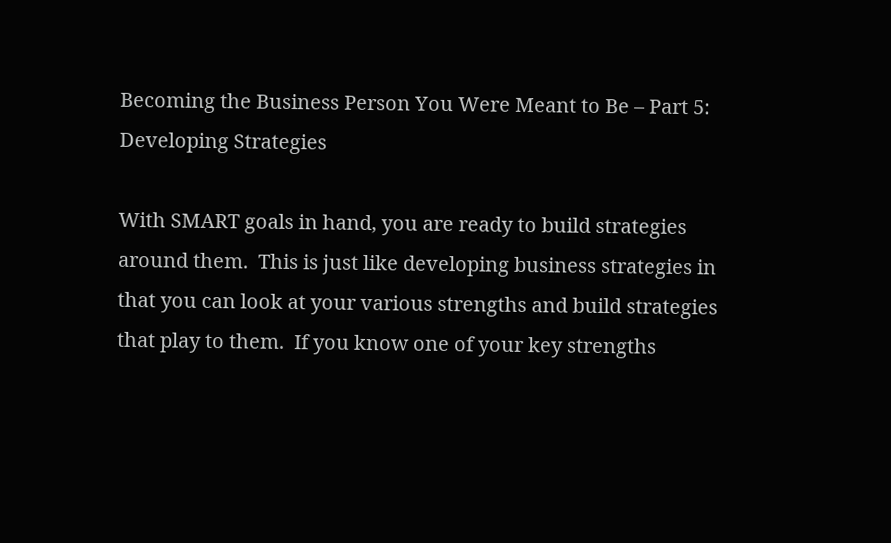Becoming the Business Person You Were Meant to Be – Part 5: Developing Strategies

With SMART goals in hand, you are ready to build strategies around them.  This is just like developing business strategies in that you can look at your various strengths and build strategies that play to them.  If you know one of your key strengths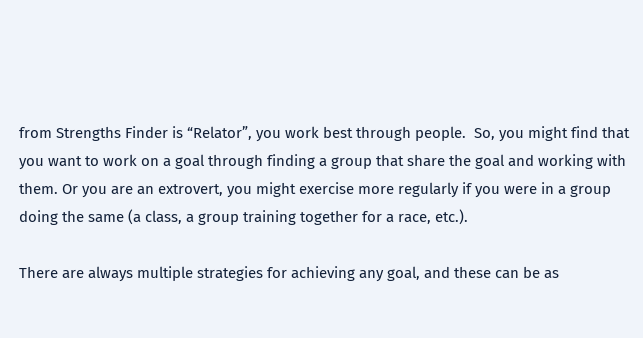from Strengths Finder is “Relator”, you work best through people.  So, you might find that you want to work on a goal through finding a group that share the goal and working with them. Or you are an extrovert, you might exercise more regularly if you were in a group doing the same (a class, a group training together for a race, etc.).

There are always multiple strategies for achieving any goal, and these can be as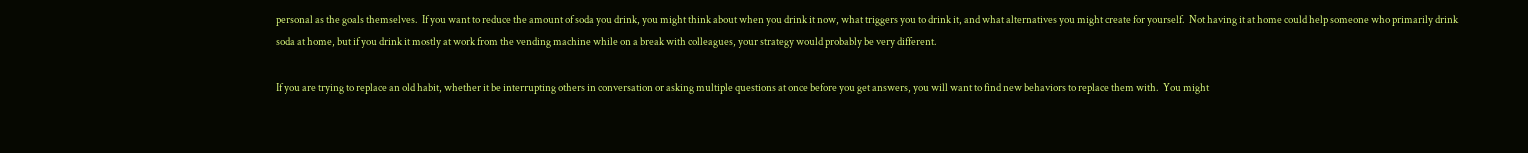personal as the goals themselves.  If you want to reduce the amount of soda you drink, you might think about when you drink it now, what triggers you to drink it, and what alternatives you might create for yourself.  Not having it at home could help someone who primarily drink soda at home, but if you drink it mostly at work from the vending machine while on a break with colleagues, your strategy would probably be very different.

If you are trying to replace an old habit, whether it be interrupting others in conversation or asking multiple questions at once before you get answers, you will want to find new behaviors to replace them with.  You might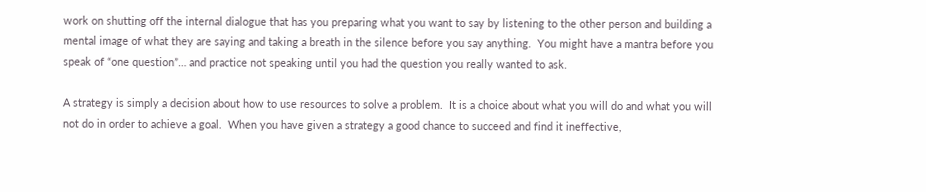work on shutting off the internal dialogue that has you preparing what you want to say by listening to the other person and building a mental image of what they are saying and taking a breath in the silence before you say anything.  You might have a mantra before you speak of “one question”… and practice not speaking until you had the question you really wanted to ask.

A strategy is simply a decision about how to use resources to solve a problem.  It is a choice about what you will do and what you will not do in order to achieve a goal.  When you have given a strategy a good chance to succeed and find it ineffective,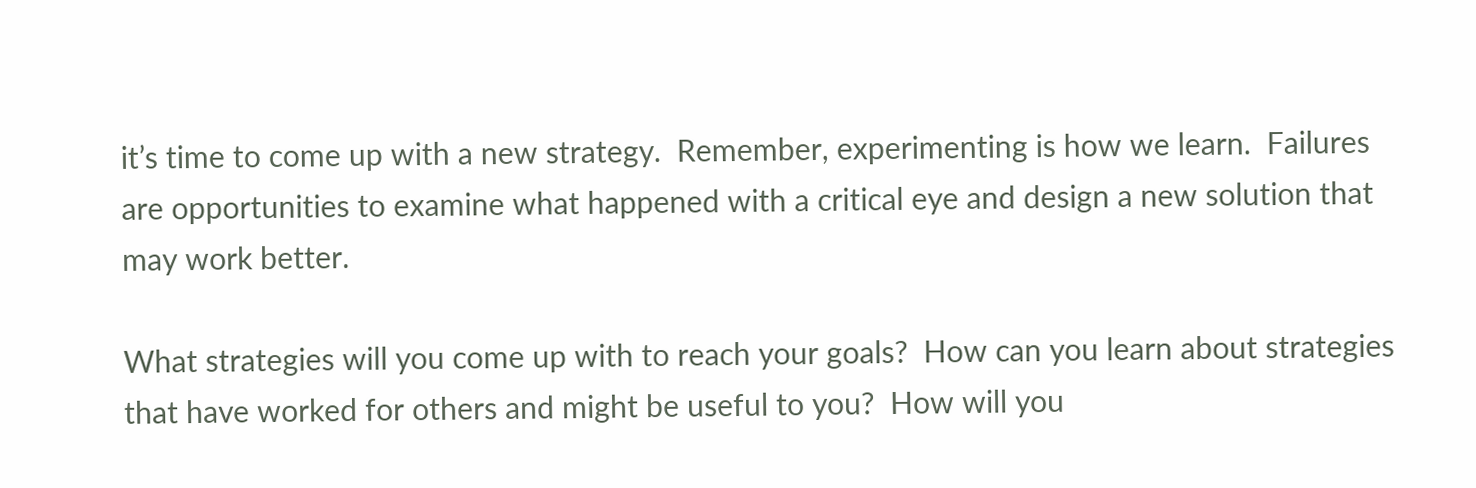it’s time to come up with a new strategy.  Remember, experimenting is how we learn.  Failures are opportunities to examine what happened with a critical eye and design a new solution that may work better.

What strategies will you come up with to reach your goals?  How can you learn about strategies that have worked for others and might be useful to you?  How will you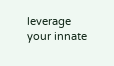leverage your innate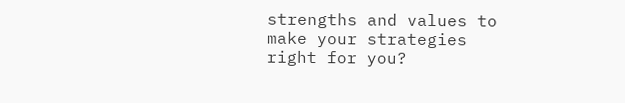strengths and values to make your strategies right for you?